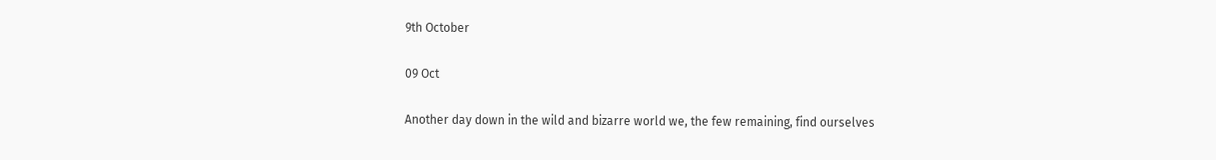9th October

09 Oct

Another day down in the wild and bizarre world we, the few remaining, find ourselves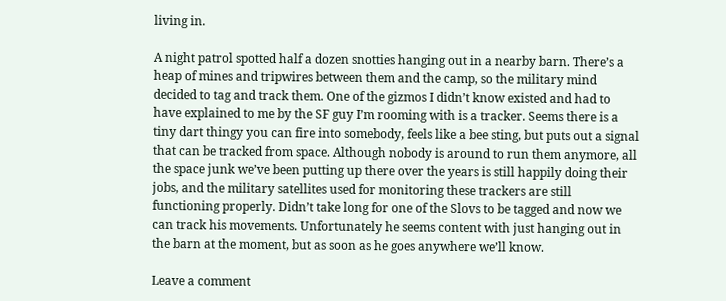living in.

A night patrol spotted half a dozen snotties hanging out in a nearby barn. There’s a heap of mines and tripwires between them and the camp, so the military mind decided to tag and track them. One of the gizmos I didn’t know existed and had to have explained to me by the SF guy I’m rooming with is a tracker. Seems there is a tiny dart thingy you can fire into somebody, feels like a bee sting, but puts out a signal that can be tracked from space. Although nobody is around to run them anymore, all the space junk we’ve been putting up there over the years is still happily doing their jobs, and the military satellites used for monitoring these trackers are still functioning properly. Didn’t take long for one of the Slovs to be tagged and now we can track his movements. Unfortunately he seems content with just hanging out in the barn at the moment, but as soon as he goes anywhere we’ll know.

Leave a comment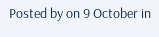Posted by on 9 October in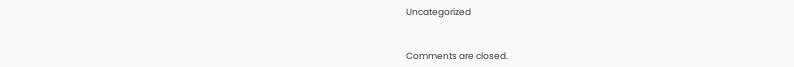Uncategorized


Comments are closed.